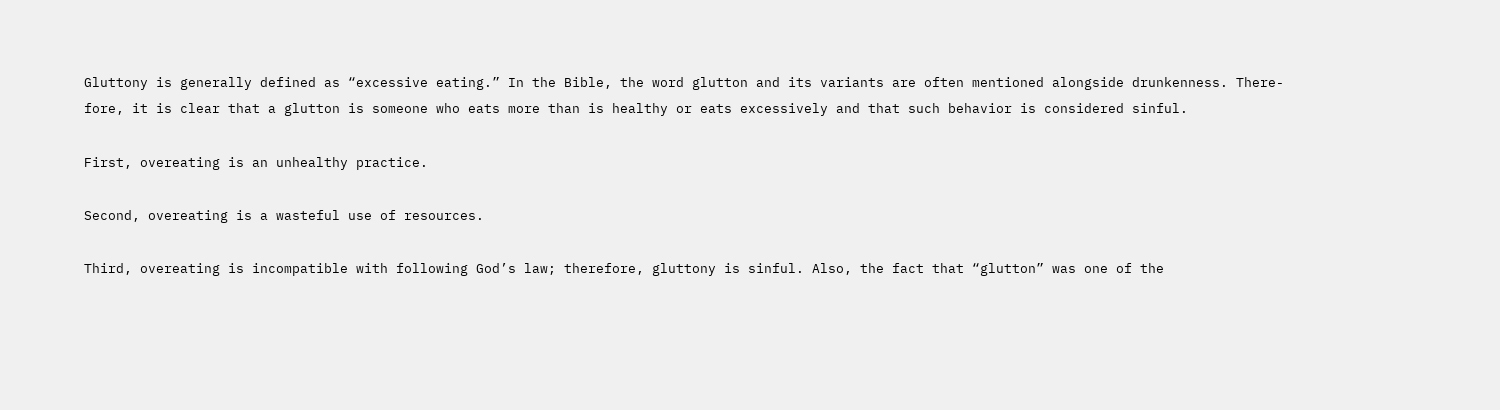Gluttony is generally defined as “excessive eating.” In the Bible, the word glutton and its variants are often mentioned alongside drunkenness. There-fore, it is clear that a glutton is someone who eats more than is healthy or eats excessively and that such behavior is considered sinful.

First, overeating is an unhealthy practice.

Second, overeating is a wasteful use of resources.

Third, overeating is incompatible with following God’s law; therefore, gluttony is sinful. Also, the fact that “glutton” was one of the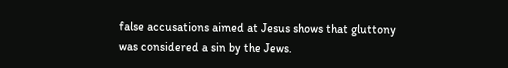false accusations aimed at Jesus shows that gluttony was considered a sin by the Jews.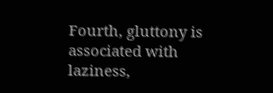Fourth, gluttony is associated with laziness,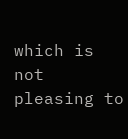which is not pleasing to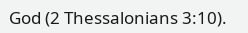God (2 Thessalonians 3:10).